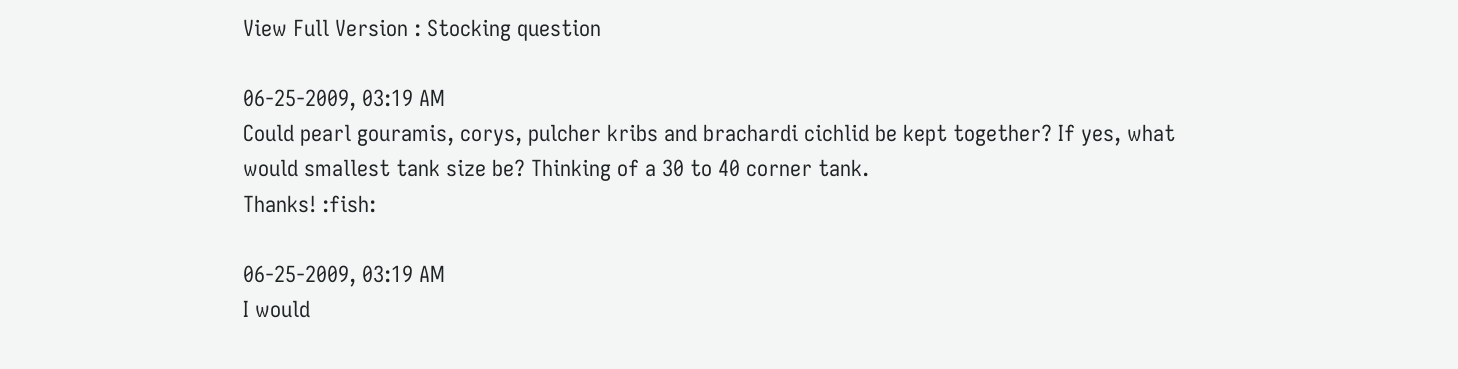View Full Version : Stocking question

06-25-2009, 03:19 AM
Could pearl gouramis, corys, pulcher kribs and brachardi cichlid be kept together? If yes, what would smallest tank size be? Thinking of a 30 to 40 corner tank.
Thanks! :fish:

06-25-2009, 03:19 AM
I would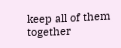keep all of them together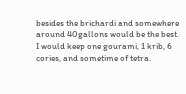besides the brichardi and somewhere around 40gallons would be the best. I would keep one gourami, 1 krib, 6 cories, and sometime of tetra.